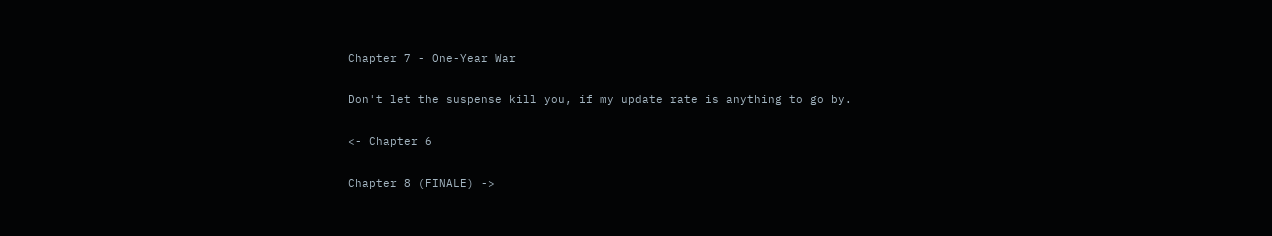Chapter 7 - One-Year War

Don't let the suspense kill you, if my update rate is anything to go by.

<- Chapter 6

Chapter 8 (FINALE) ->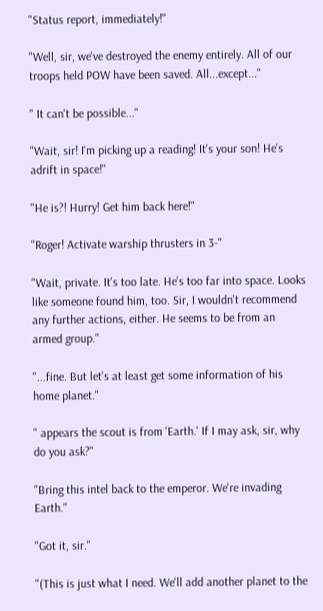"Status report, immediately!"

"Well, sir, we've destroyed the enemy entirely. All of our troops held POW have been saved. All...except..."

" It can't be possible..."

"Wait, sir! I'm picking up a reading! It's your son! He's adrift in space!"

"He is?! Hurry! Get him back here!"

"Roger! Activate warship thrusters in 3-"

"Wait, private. It's too late. He's too far into space. Looks like someone found him, too. Sir, I wouldn't recommend any further actions, either. He seems to be from an armed group."

"...fine. But let's at least get some information of his home planet."

" appears the scout is from 'Earth.' If I may ask, sir, why do you ask?"

"Bring this intel back to the emperor. We're invading Earth."

"Got it, sir."

"(This is just what I need. We'll add another planet to the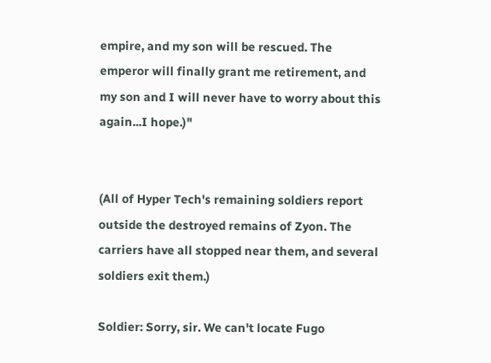empire, and my son will be rescued. The emperor will finally grant me retirement, and my son and I will never have to worry about this again...I hope.)"


(All of Hyper Tech's remaining soldiers report outside the destroyed remains of Zyon. The carriers have all stopped near them, and several soldiers exit them.)

Soldier: Sorry, sir. We can't locate Fugo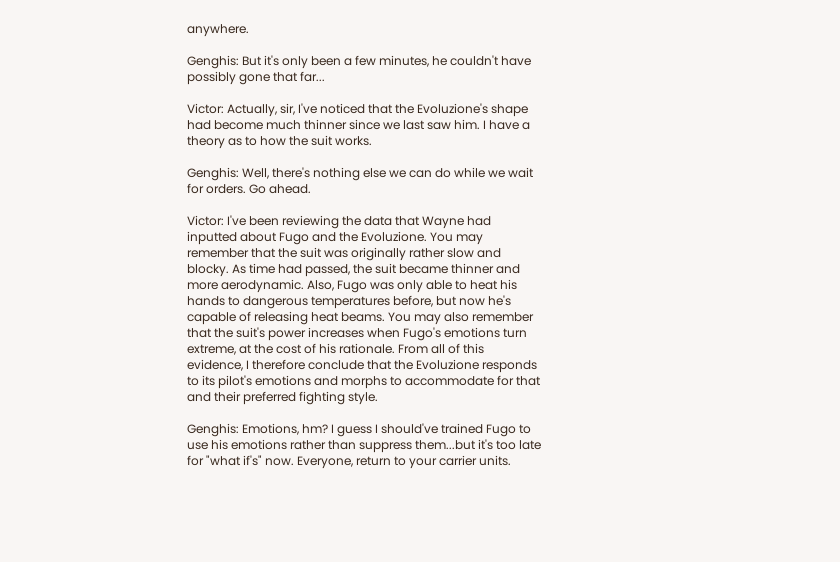anywhere.

Genghis: But it's only been a few minutes, he couldn't have possibly gone that far...

Victor: Actually, sir, I've noticed that the Evoluzione's shape had become much thinner since we last saw him. I have a theory as to how the suit works.

Genghis: Well, there's nothing else we can do while we wait for orders. Go ahead.

Victor: I've been reviewing the data that Wayne had inputted about Fugo and the Evoluzione. You may remember that the suit was originally rather slow and blocky. As time had passed, the suit became thinner and more aerodynamic. Also, Fugo was only able to heat his hands to dangerous temperatures before, but now he's capable of releasing heat beams. You may also remember that the suit's power increases when Fugo's emotions turn extreme, at the cost of his rationale. From all of this evidence, I therefore conclude that the Evoluzione responds to its pilot's emotions and morphs to accommodate for that and their preferred fighting style.

Genghis: Emotions, hm? I guess I should've trained Fugo to use his emotions rather than suppress them...but it's too late for "what if's" now. Everyone, return to your carrier units.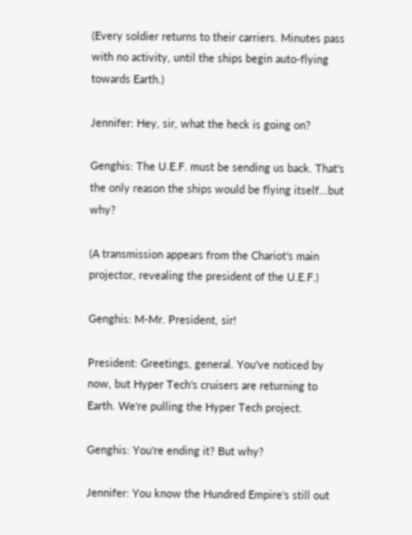(Every soldier returns to their carriers. Minutes pass with no activity, until the ships begin auto-flying towards Earth.)

Jennifer: Hey, sir, what the heck is going on?

Genghis: The U.E.F. must be sending us back. That's the only reason the ships would be flying itself...but why?

(A transmission appears from the Chariot's main projector, revealing the president of the U.E.F.)

Genghis: M-Mr. President, sir!

President: Greetings, general. You've noticed by now, but Hyper Tech's cruisers are returning to Earth. We're pulling the Hyper Tech project.

Genghis: You're ending it? But why?

Jennifer: You know the Hundred Empire's still out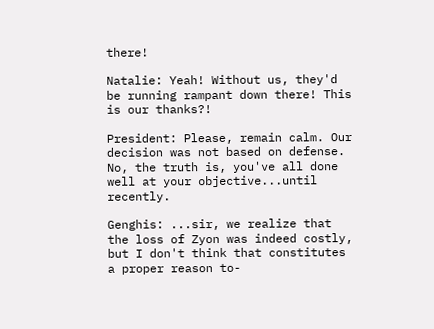there!

Natalie: Yeah! Without us, they'd be running rampant down there! This is our thanks?!

President: Please, remain calm. Our decision was not based on defense. No, the truth is, you've all done well at your objective...until recently.

Genghis: ...sir, we realize that the loss of Zyon was indeed costly, but I don't think that constitutes a proper reason to-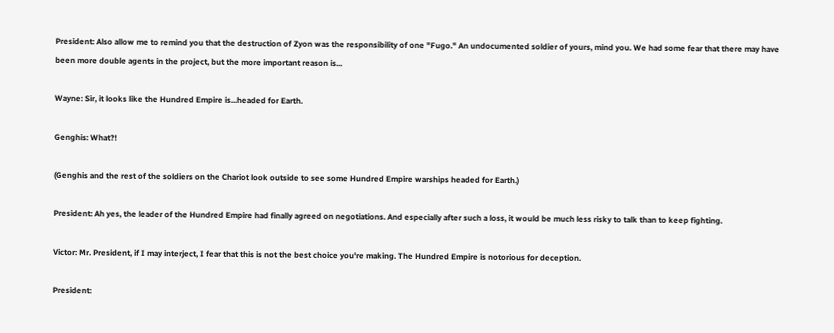President: Also allow me to remind you that the destruction of Zyon was the responsibility of one "Fugo." An undocumented soldier of yours, mind you. We had some fear that there may have been more double agents in the project, but the more important reason is...

Wayne: Sir, it looks like the Hundred Empire is...headed for Earth.

Genghis: What?!

(Genghis and the rest of the soldiers on the Chariot look outside to see some Hundred Empire warships headed for Earth.)

President: Ah yes, the leader of the Hundred Empire had finally agreed on negotiations. And especially after such a loss, it would be much less risky to talk than to keep fighting.

Victor: Mr. President, if I may interject, I fear that this is not the best choice you're making. The Hundred Empire is notorious for deception.

President: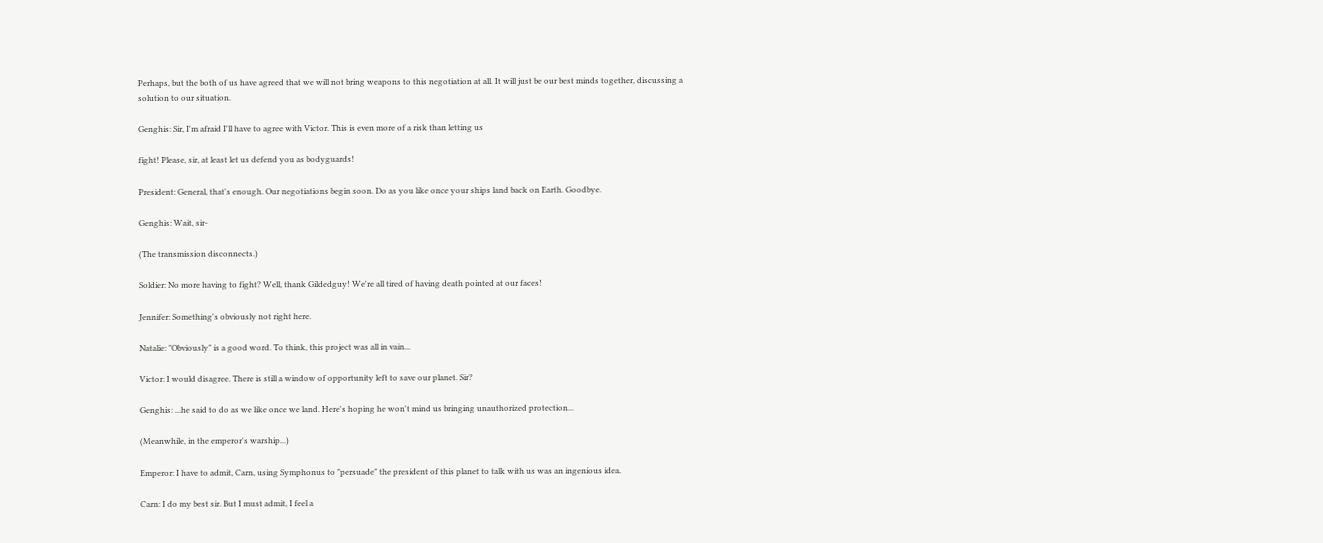Perhaps, but the both of us have agreed that we will not bring weapons to this negotiation at all. It will just be our best minds together, discussing a solution to our situation.

Genghis: Sir, I'm afraid I'll have to agree with Victor. This is even more of a risk than letting us

fight! Please, sir, at least let us defend you as bodyguards!

President: General, that's enough. Our negotiations begin soon. Do as you like once your ships land back on Earth. Goodbye.

Genghis: Wait, sir-

(The transmission disconnects.)

Soldier: No more having to fight? Well, thank Gildedguy! We're all tired of having death pointed at our faces!

Jennifer: Something's obviously not right here.

Natalie: "Obviously" is a good word. To think, this project was all in vain...

Victor: I would disagree. There is still a window of opportunity left to save our planet. Sir?

Genghis: ...he said to do as we like once we land. Here's hoping he won't mind us bringing unauthorized protection...

(Meanwhile, in the emperor's warship...)

Emperor: I have to admit, Carn, using Symphonus to "persuade" the president of this planet to talk with us was an ingenious idea.

Carn: I do my best sir. But I must admit, I feel a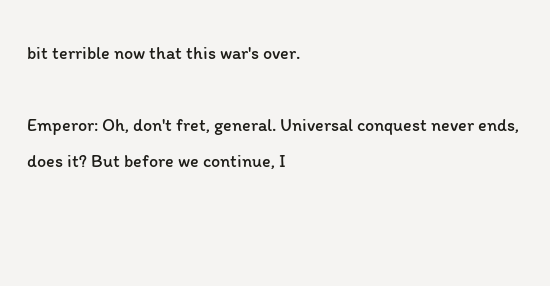bit terrible now that this war's over.

Emperor: Oh, don't fret, general. Universal conquest never ends, does it? But before we continue, I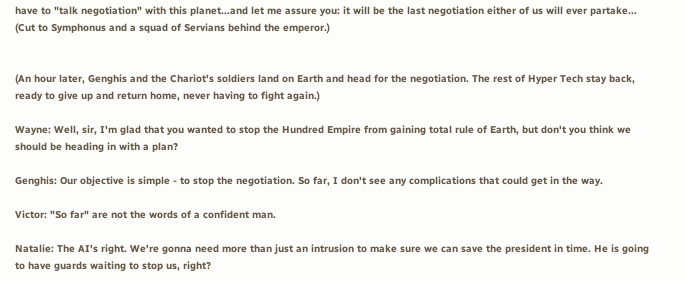have to "talk negotiation" with this planet...and let me assure you: it will be the last negotiation either of us will ever partake... (Cut to Symphonus and a squad of Servians behind the emperor.)


(An hour later, Genghis and the Chariot's soldiers land on Earth and head for the negotiation. The rest of Hyper Tech stay back, ready to give up and return home, never having to fight again.)

Wayne: Well, sir, I'm glad that you wanted to stop the Hundred Empire from gaining total rule of Earth, but don't you think we should be heading in with a plan?

Genghis: Our objective is simple - to stop the negotiation. So far, I don't see any complications that could get in the way.

Victor: "So far" are not the words of a confident man.

Natalie: The AI's right. We're gonna need more than just an intrusion to make sure we can save the president in time. He is going to have guards waiting to stop us, right?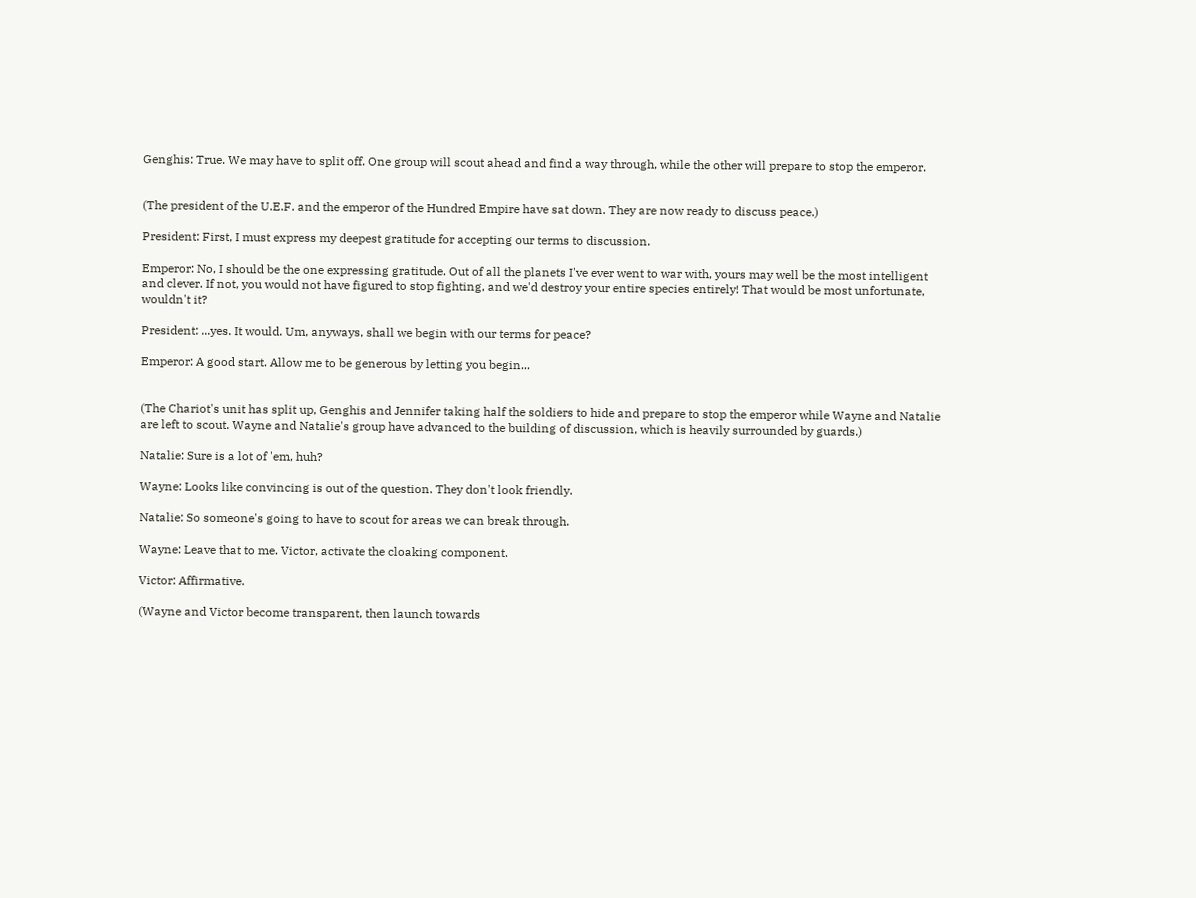Genghis: True. We may have to split off. One group will scout ahead and find a way through, while the other will prepare to stop the emperor.


(The president of the U.E.F. and the emperor of the Hundred Empire have sat down. They are now ready to discuss peace.)

President: First, I must express my deepest gratitude for accepting our terms to discussion.

Emperor: No, I should be the one expressing gratitude. Out of all the planets I've ever went to war with, yours may well be the most intelligent and clever. If not, you would not have figured to stop fighting, and we'd destroy your entire species entirely! That would be most unfortunate, wouldn't it?

President: ...yes. It would. Um, anyways, shall we begin with our terms for peace?

Emperor: A good start. Allow me to be generous by letting you begin...


(The Chariot's unit has split up, Genghis and Jennifer taking half the soldiers to hide and prepare to stop the emperor while Wayne and Natalie are left to scout. Wayne and Natalie's group have advanced to the building of discussion, which is heavily surrounded by guards.)

Natalie: Sure is a lot of 'em, huh?

Wayne: Looks like convincing is out of the question. They don't look friendly.

Natalie: So someone's going to have to scout for areas we can break through.

Wayne: Leave that to me. Victor, activate the cloaking component.

Victor: Affirmative.

(Wayne and Victor become transparent, then launch towards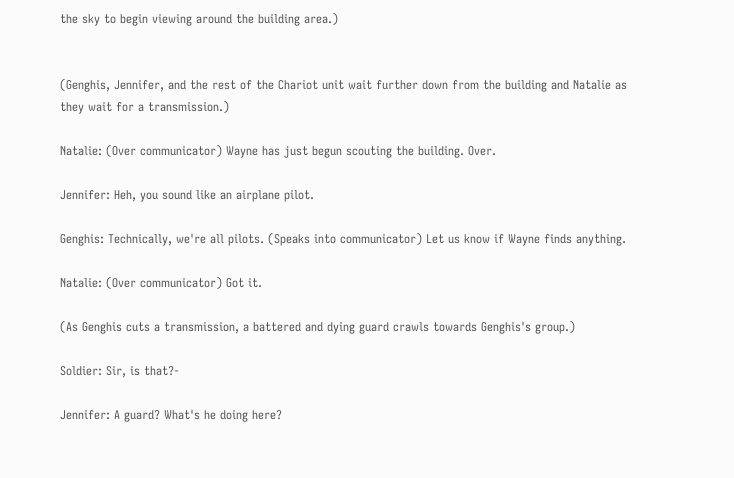the sky to begin viewing around the building area.)


(Genghis, Jennifer, and the rest of the Chariot unit wait further down from the building and Natalie as they wait for a transmission.)

Natalie: (Over communicator) Wayne has just begun scouting the building. Over.

Jennifer: Heh, you sound like an airplane pilot.

Genghis: Technically, we're all pilots. (Speaks into communicator) Let us know if Wayne finds anything.

Natalie: (Over communicator) Got it.

(As Genghis cuts a transmission, a battered and dying guard crawls towards Genghis's group.)

Soldier: Sir, is that?-

Jennifer: A guard? What's he doing here?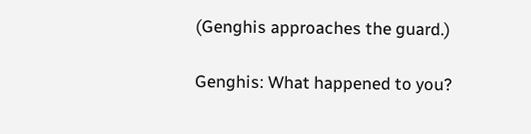(Genghis approaches the guard.)

Genghis: What happened to you?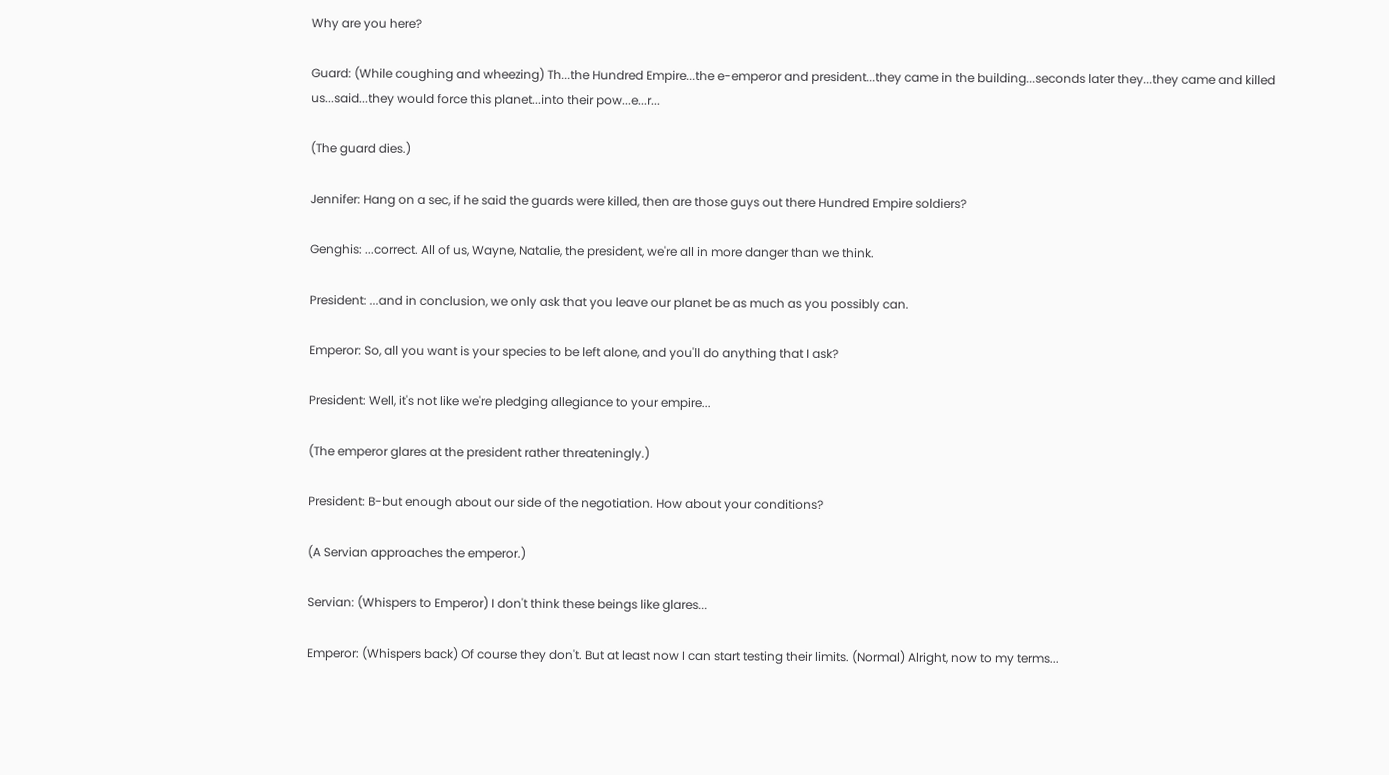Why are you here?

Guard: (While coughing and wheezing) Th...the Hundred Empire...the e-emperor and president...they came in the building...seconds later they...they came and killed us...said...they would force this planet...into their pow...e...r...

(The guard dies.)

Jennifer: Hang on a sec, if he said the guards were killed, then are those guys out there Hundred Empire soldiers?

Genghis: ...correct. All of us, Wayne, Natalie, the president, we're all in more danger than we think.

President: ...and in conclusion, we only ask that you leave our planet be as much as you possibly can.

Emperor: So, all you want is your species to be left alone, and you'll do anything that I ask?

President: Well, it's not like we're pledging allegiance to your empire...

(The emperor glares at the president rather threateningly.)

President: B-but enough about our side of the negotiation. How about your conditions?

(A Servian approaches the emperor.)

Servian: (Whispers to Emperor) I don't think these beings like glares...

Emperor: (Whispers back) Of course they don't. But at least now I can start testing their limits. (Normal) Alright, now to my terms...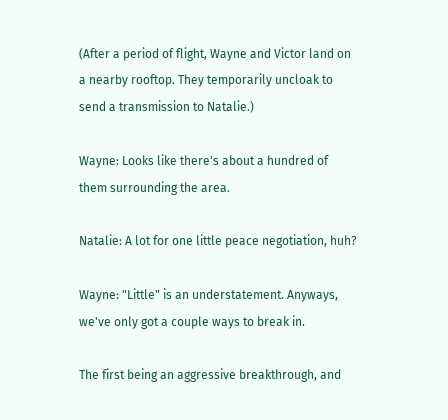(After a period of flight, Wayne and Victor land on a nearby rooftop. They temporarily uncloak to send a transmission to Natalie.)

Wayne: Looks like there's about a hundred of them surrounding the area.

Natalie: A lot for one little peace negotiation, huh?

Wayne: "Little" is an understatement. Anyways, we've only got a couple ways to break in.

The first being an aggressive breakthrough, and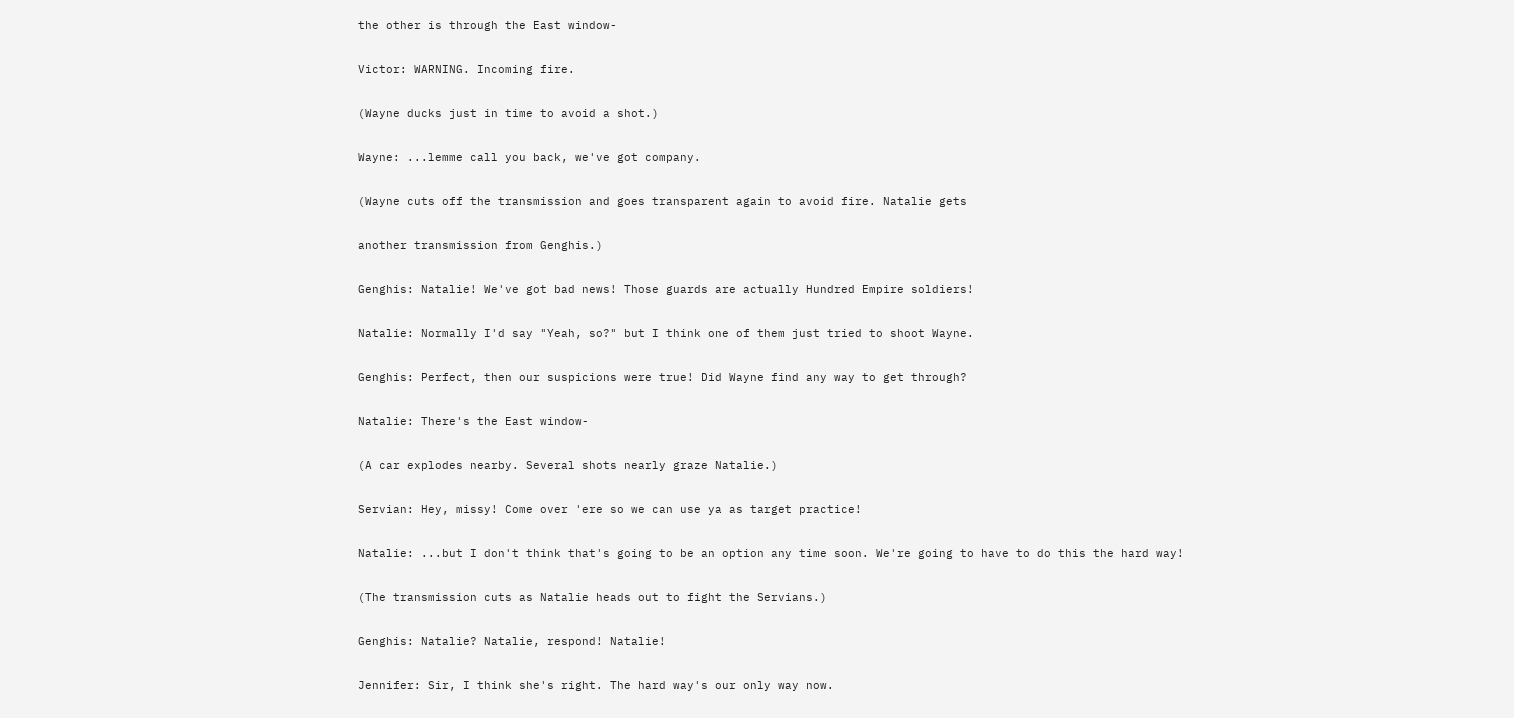the other is through the East window-

Victor: WARNING. Incoming fire.

(Wayne ducks just in time to avoid a shot.)

Wayne: ...lemme call you back, we've got company.

(Wayne cuts off the transmission and goes transparent again to avoid fire. Natalie gets

another transmission from Genghis.)

Genghis: Natalie! We've got bad news! Those guards are actually Hundred Empire soldiers!

Natalie: Normally I'd say "Yeah, so?" but I think one of them just tried to shoot Wayne.

Genghis: Perfect, then our suspicions were true! Did Wayne find any way to get through?

Natalie: There's the East window-

(A car explodes nearby. Several shots nearly graze Natalie.)

Servian: Hey, missy! Come over 'ere so we can use ya as target practice!

Natalie: ...but I don't think that's going to be an option any time soon. We're going to have to do this the hard way!

(The transmission cuts as Natalie heads out to fight the Servians.)

Genghis: Natalie? Natalie, respond! Natalie!

Jennifer: Sir, I think she's right. The hard way's our only way now.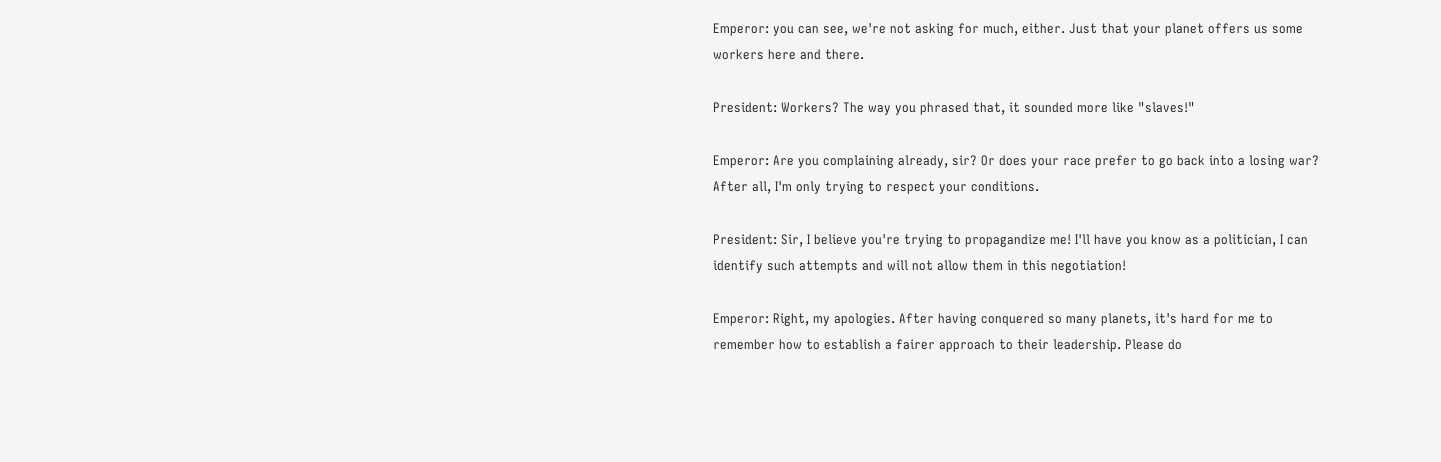Emperor: you can see, we're not asking for much, either. Just that your planet offers us some workers here and there.

President: Workers? The way you phrased that, it sounded more like "slaves!"

Emperor: Are you complaining already, sir? Or does your race prefer to go back into a losing war? After all, I'm only trying to respect your conditions.

President: Sir, I believe you're trying to propagandize me! I'll have you know as a politician, I can identify such attempts and will not allow them in this negotiation!

Emperor: Right, my apologies. After having conquered so many planets, it's hard for me to remember how to establish a fairer approach to their leadership. Please do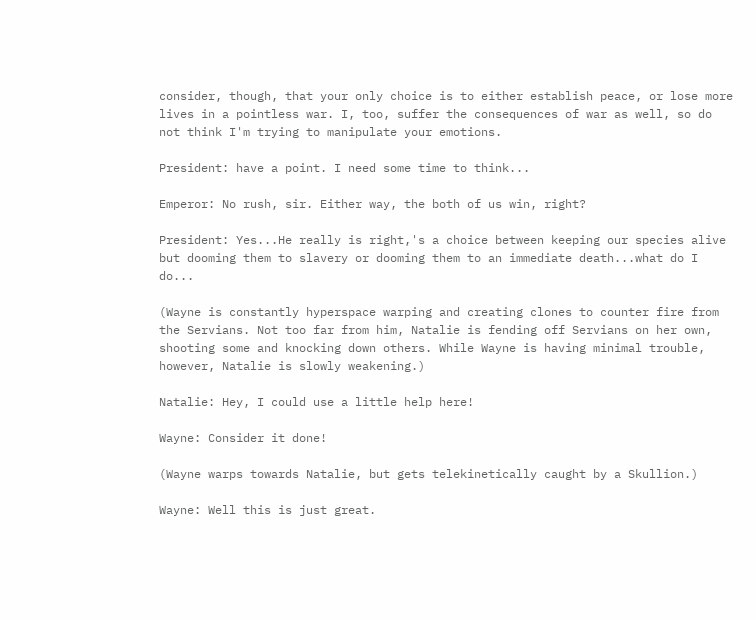consider, though, that your only choice is to either establish peace, or lose more lives in a pointless war. I, too, suffer the consequences of war as well, so do not think I'm trying to manipulate your emotions.

President: have a point. I need some time to think...

Emperor: No rush, sir. Either way, the both of us win, right?

President: Yes...He really is right,'s a choice between keeping our species alive but dooming them to slavery or dooming them to an immediate death...what do I do...

(Wayne is constantly hyperspace warping and creating clones to counter fire from the Servians. Not too far from him, Natalie is fending off Servians on her own, shooting some and knocking down others. While Wayne is having minimal trouble, however, Natalie is slowly weakening.)

Natalie: Hey, I could use a little help here!

Wayne: Consider it done!

(Wayne warps towards Natalie, but gets telekinetically caught by a Skullion.)

Wayne: Well this is just great.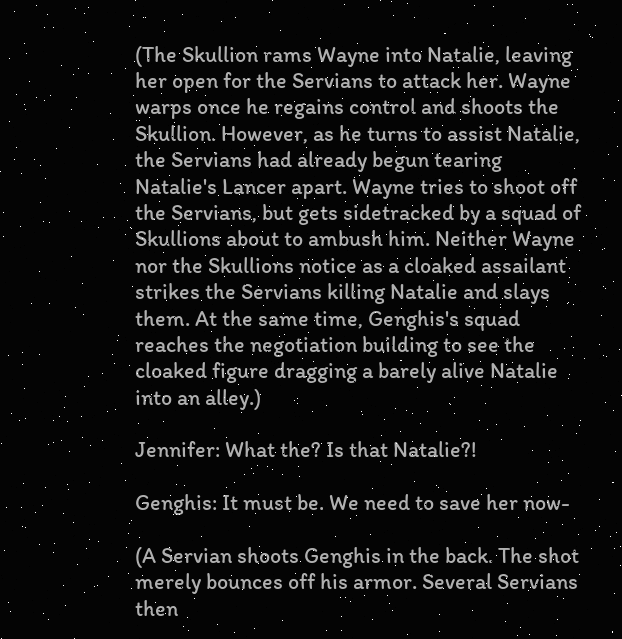(The Skullion rams Wayne into Natalie, leaving her open for the Servians to attack her. Wayne warps once he regains control and shoots the Skullion. However, as he turns to assist Natalie, the Servians had already begun tearing Natalie's Lancer apart. Wayne tries to shoot off the Servians, but gets sidetracked by a squad of Skullions about to ambush him. Neither Wayne nor the Skullions notice as a cloaked assailant strikes the Servians killing Natalie and slays them. At the same time, Genghis's squad reaches the negotiation building to see the cloaked figure dragging a barely alive Natalie into an alley.)

Jennifer: What the? Is that Natalie?!

Genghis: It must be. We need to save her now-

(A Servian shoots Genghis in the back. The shot merely bounces off his armor. Several Servians then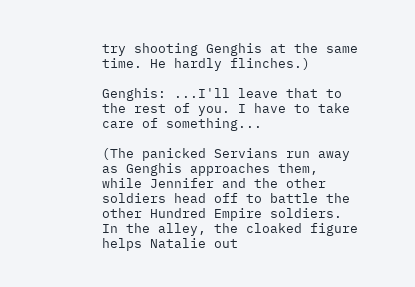try shooting Genghis at the same time. He hardly flinches.)

Genghis: ...I'll leave that to the rest of you. I have to take care of something...

(The panicked Servians run away as Genghis approaches them, while Jennifer and the other soldiers head off to battle the other Hundred Empire soldiers. In the alley, the cloaked figure helps Natalie out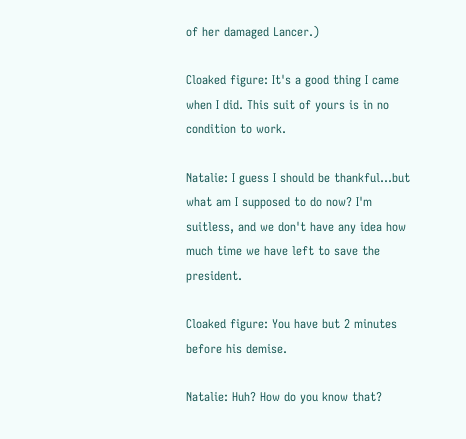of her damaged Lancer.)

Cloaked figure: It's a good thing I came when I did. This suit of yours is in no condition to work.

Natalie: I guess I should be thankful...but what am I supposed to do now? I'm suitless, and we don't have any idea how much time we have left to save the president.

Cloaked figure: You have but 2 minutes before his demise.

Natalie: Huh? How do you know that?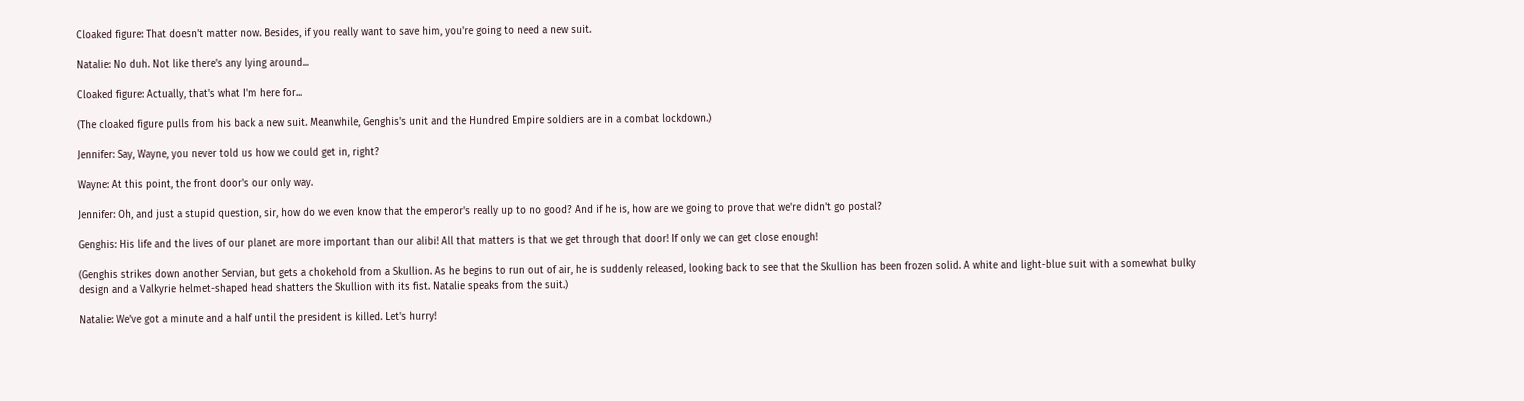Cloaked figure: That doesn't matter now. Besides, if you really want to save him, you're going to need a new suit.

Natalie: No duh. Not like there's any lying around...

Cloaked figure: Actually, that's what I'm here for...

(The cloaked figure pulls from his back a new suit. Meanwhile, Genghis's unit and the Hundred Empire soldiers are in a combat lockdown.)

Jennifer: Say, Wayne, you never told us how we could get in, right?

Wayne: At this point, the front door's our only way.

Jennifer: Oh, and just a stupid question, sir, how do we even know that the emperor's really up to no good? And if he is, how are we going to prove that we're didn't go postal?

Genghis: His life and the lives of our planet are more important than our alibi! All that matters is that we get through that door! If only we can get close enough!

(Genghis strikes down another Servian, but gets a chokehold from a Skullion. As he begins to run out of air, he is suddenly released, looking back to see that the Skullion has been frozen solid. A white and light-blue suit with a somewhat bulky design and a Valkyrie helmet-shaped head shatters the Skullion with its fist. Natalie speaks from the suit.)

Natalie: We've got a minute and a half until the president is killed. Let's hurry!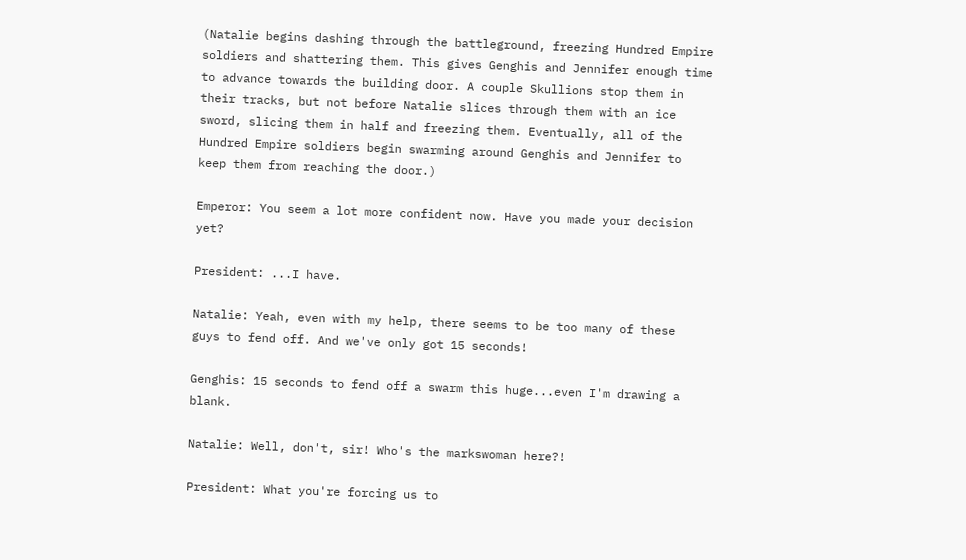(Natalie begins dashing through the battleground, freezing Hundred Empire soldiers and shattering them. This gives Genghis and Jennifer enough time to advance towards the building door. A couple Skullions stop them in their tracks, but not before Natalie slices through them with an ice sword, slicing them in half and freezing them. Eventually, all of the Hundred Empire soldiers begin swarming around Genghis and Jennifer to keep them from reaching the door.)

Emperor: You seem a lot more confident now. Have you made your decision yet?

President: ...I have.

Natalie: Yeah, even with my help, there seems to be too many of these guys to fend off. And we've only got 15 seconds!

Genghis: 15 seconds to fend off a swarm this huge...even I'm drawing a blank.

Natalie: Well, don't, sir! Who's the markswoman here?!

President: What you're forcing us to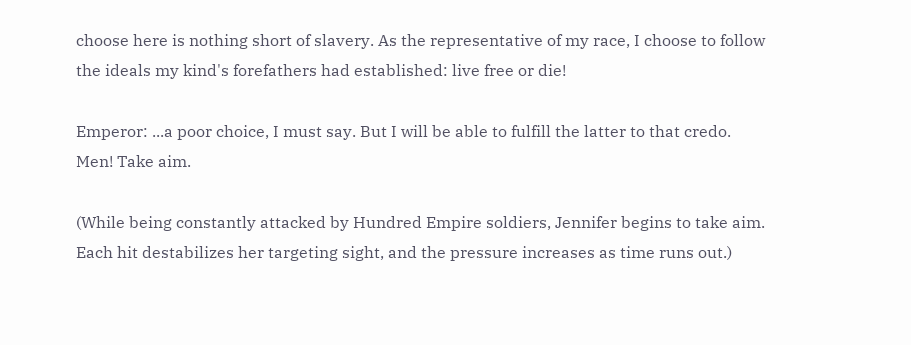choose here is nothing short of slavery. As the representative of my race, I choose to follow the ideals my kind's forefathers had established: live free or die!

Emperor: ...a poor choice, I must say. But I will be able to fulfill the latter to that credo. Men! Take aim.

(While being constantly attacked by Hundred Empire soldiers, Jennifer begins to take aim. Each hit destabilizes her targeting sight, and the pressure increases as time runs out.)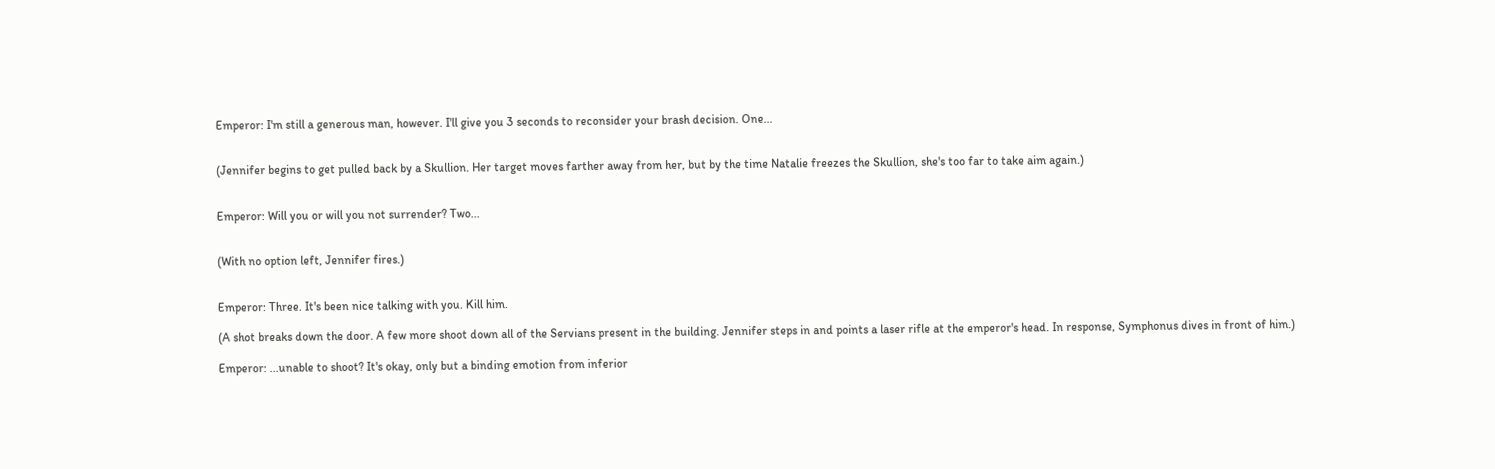Emperor: I'm still a generous man, however. I'll give you 3 seconds to reconsider your brash decision. One...


(Jennifer begins to get pulled back by a Skullion. Her target moves farther away from her, but by the time Natalie freezes the Skullion, she's too far to take aim again.)


Emperor: Will you or will you not surrender? Two...


(With no option left, Jennifer fires.)


Emperor: Three. It's been nice talking with you. Kill him.

(A shot breaks down the door. A few more shoot down all of the Servians present in the building. Jennifer steps in and points a laser rifle at the emperor's head. In response, Symphonus dives in front of him.)

Emperor: ...unable to shoot? It's okay, only but a binding emotion from inferior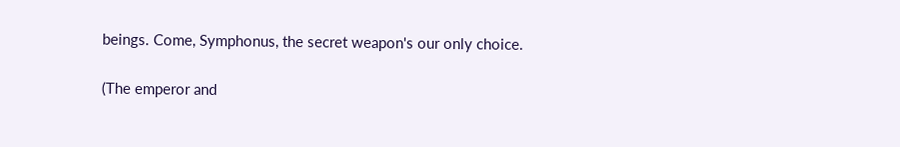beings. Come, Symphonus, the secret weapon's our only choice.

(The emperor and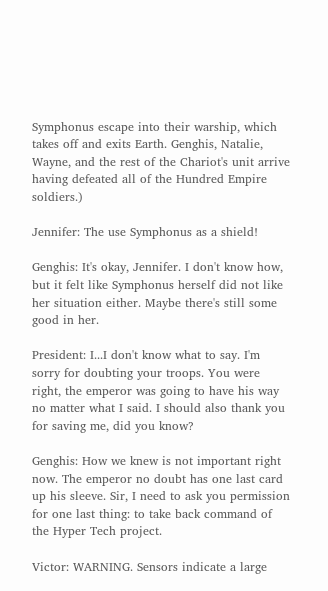Symphonus escape into their warship, which takes off and exits Earth. Genghis, Natalie, Wayne, and the rest of the Chariot's unit arrive having defeated all of the Hundred Empire soldiers.)

Jennifer: The use Symphonus as a shield!

Genghis: It's okay, Jennifer. I don't know how, but it felt like Symphonus herself did not like her situation either. Maybe there's still some good in her.

President: I...I don't know what to say. I'm sorry for doubting your troops. You were right, the emperor was going to have his way no matter what I said. I should also thank you for saving me, did you know?

Genghis: How we knew is not important right now. The emperor no doubt has one last card up his sleeve. Sir, I need to ask you permission for one last thing: to take back command of the Hyper Tech project.

Victor: WARNING. Sensors indicate a large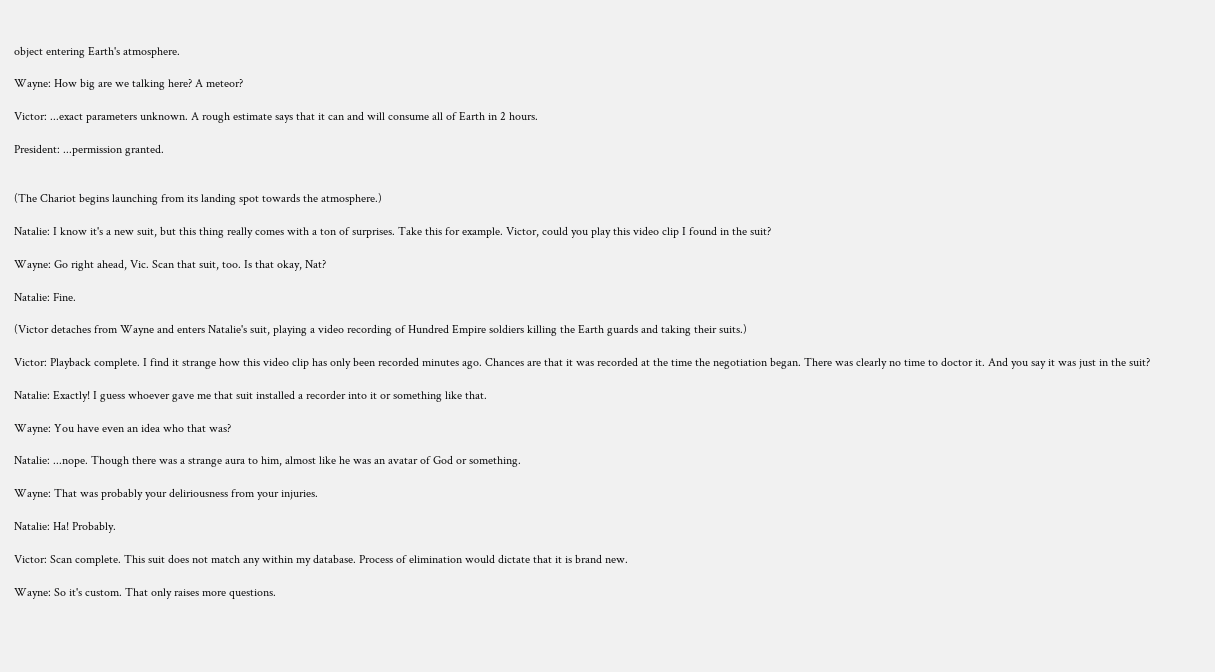object entering Earth's atmosphere.

Wayne: How big are we talking here? A meteor?

Victor: ...exact parameters unknown. A rough estimate says that it can and will consume all of Earth in 2 hours.

President: ...permission granted.


(The Chariot begins launching from its landing spot towards the atmosphere.)

Natalie: I know it's a new suit, but this thing really comes with a ton of surprises. Take this for example. Victor, could you play this video clip I found in the suit?

Wayne: Go right ahead, Vic. Scan that suit, too. Is that okay, Nat?

Natalie: Fine.

(Victor detaches from Wayne and enters Natalie's suit, playing a video recording of Hundred Empire soldiers killing the Earth guards and taking their suits.)

Victor: Playback complete. I find it strange how this video clip has only been recorded minutes ago. Chances are that it was recorded at the time the negotiation began. There was clearly no time to doctor it. And you say it was just in the suit?

Natalie: Exactly! I guess whoever gave me that suit installed a recorder into it or something like that.

Wayne: You have even an idea who that was?

Natalie: ...nope. Though there was a strange aura to him, almost like he was an avatar of God or something.

Wayne: That was probably your deliriousness from your injuries.

Natalie: Ha! Probably.

Victor: Scan complete. This suit does not match any within my database. Process of elimination would dictate that it is brand new.

Wayne: So it's custom. That only raises more questions.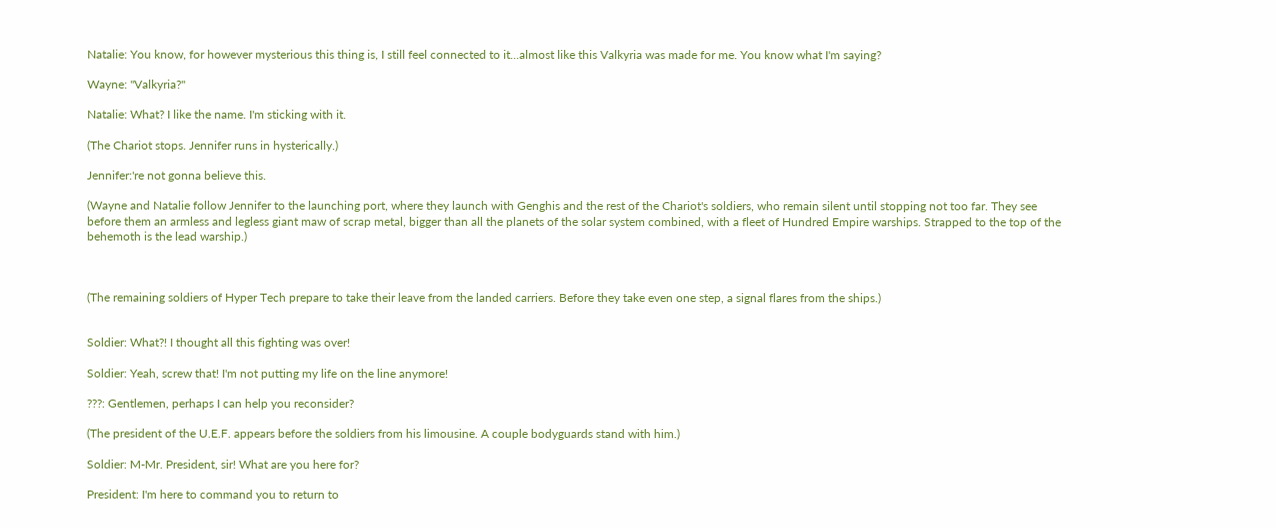Natalie: You know, for however mysterious this thing is, I still feel connected to it...almost like this Valkyria was made for me. You know what I'm saying?

Wayne: "Valkyria?"

Natalie: What? I like the name. I'm sticking with it.

(The Chariot stops. Jennifer runs in hysterically.)

Jennifer:'re not gonna believe this.

(Wayne and Natalie follow Jennifer to the launching port, where they launch with Genghis and the rest of the Chariot's soldiers, who remain silent until stopping not too far. They see before them an armless and legless giant maw of scrap metal, bigger than all the planets of the solar system combined, with a fleet of Hundred Empire warships. Strapped to the top of the behemoth is the lead warship.)



(The remaining soldiers of Hyper Tech prepare to take their leave from the landed carriers. Before they take even one step, a signal flares from the ships.)


Soldier: What?! I thought all this fighting was over!

Soldier: Yeah, screw that! I'm not putting my life on the line anymore!

???: Gentlemen, perhaps I can help you reconsider?

(The president of the U.E.F. appears before the soldiers from his limousine. A couple bodyguards stand with him.)

Soldier: M-Mr. President, sir! What are you here for?

President: I'm here to command you to return to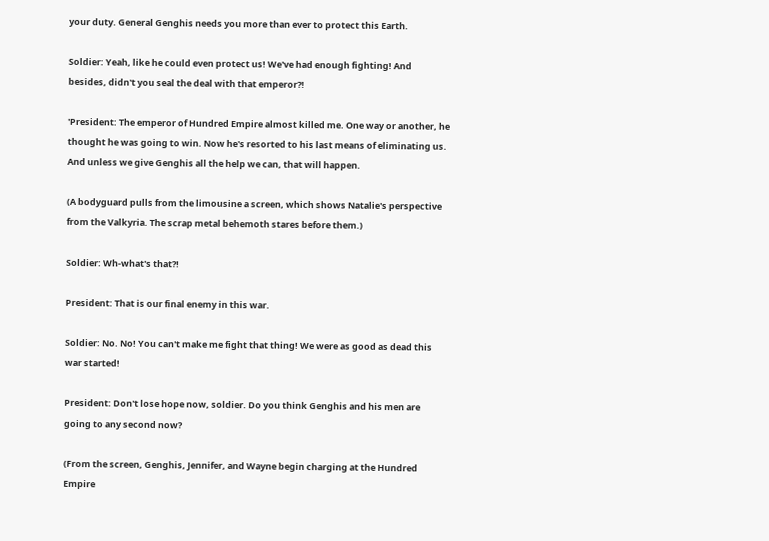your duty. General Genghis needs you more than ever to protect this Earth.

Soldier: Yeah, like he could even protect us! We've had enough fighting! And besides, didn't you seal the deal with that emperor?!

'President: The emperor of Hundred Empire almost killed me. One way or another, he thought he was going to win. Now he's resorted to his last means of eliminating us. And unless we give Genghis all the help we can, that will happen.

(A bodyguard pulls from the limousine a screen, which shows Natalie's perspective from the Valkyria. The scrap metal behemoth stares before them.)

Soldier: Wh-what's that?!

President: That is our final enemy in this war.

Soldier: No. No! You can't make me fight that thing! We were as good as dead this war started!

President: Don't lose hope now, soldier. Do you think Genghis and his men are going to any second now?

(From the screen, Genghis, Jennifer, and Wayne begin charging at the Hundred Empire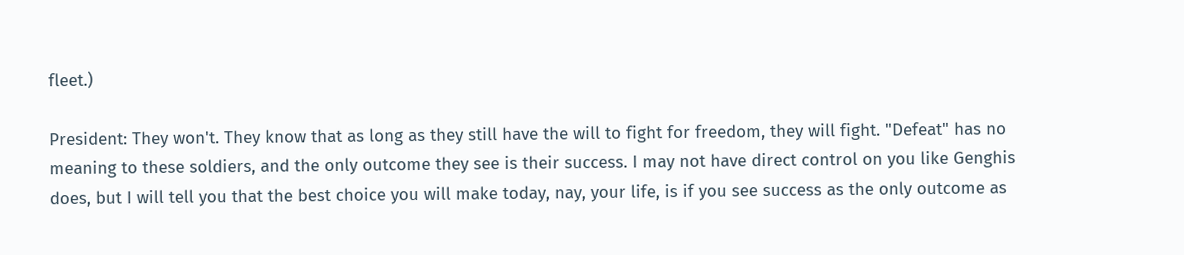fleet.)

President: They won't. They know that as long as they still have the will to fight for freedom, they will fight. "Defeat" has no meaning to these soldiers, and the only outcome they see is their success. I may not have direct control on you like Genghis does, but I will tell you that the best choice you will make today, nay, your life, is if you see success as the only outcome as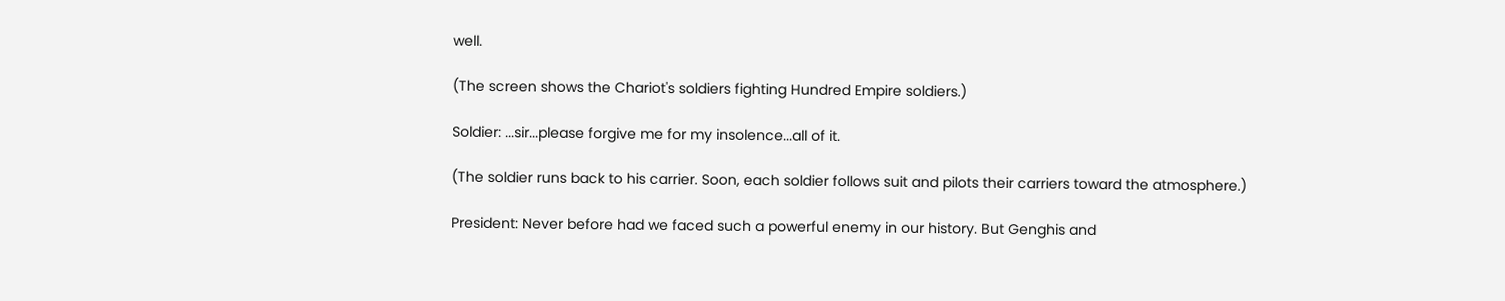well.

(The screen shows the Chariot's soldiers fighting Hundred Empire soldiers.)

Soldier: ...sir...please forgive me for my insolence...all of it.

(The soldier runs back to his carrier. Soon, each soldier follows suit and pilots their carriers toward the atmosphere.)

President: Never before had we faced such a powerful enemy in our history. But Genghis and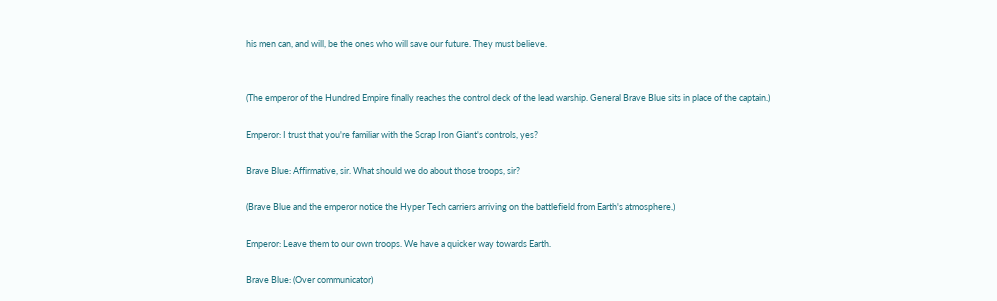his men can, and will, be the ones who will save our future. They must believe.


(The emperor of the Hundred Empire finally reaches the control deck of the lead warship. General Brave Blue sits in place of the captain.)

Emperor: I trust that you're familiar with the Scrap Iron Giant's controls, yes?

Brave Blue: Affirmative, sir. What should we do about those troops, sir?

(Brave Blue and the emperor notice the Hyper Tech carriers arriving on the battlefield from Earth's atmosphere.)

Emperor: Leave them to our own troops. We have a quicker way towards Earth.

Brave Blue: (Over communicator)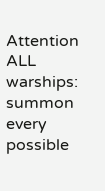Attention ALL warships: summon every possible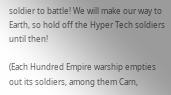soldier to battle! We will make our way to Earth, so hold off the Hyper Tech soldiers until then!

(Each Hundred Empire warship empties out its soldiers, among them Carn,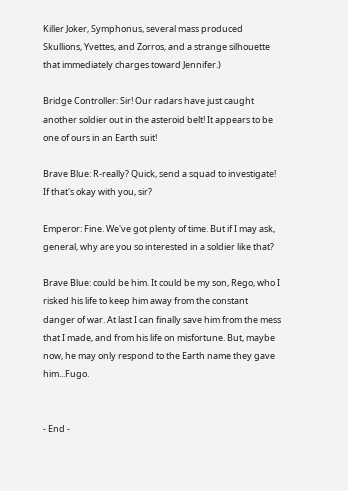Killer Joker, Symphonus, several mass produced Skullions, Yvettes, and Zorros, and a strange silhouette that immediately charges toward Jennifer.)

Bridge Controller: Sir! Our radars have just caught another soldier out in the asteroid belt! It appears to be one of ours in an Earth suit!

Brave Blue: R-really? Quick, send a squad to investigate! If that's okay with you, sir?

Emperor: Fine. We've got plenty of time. But if I may ask, general, why are you so interested in a soldier like that?

Brave Blue: could be him. It could be my son, Rego, who I risked his life to keep him away from the constant danger of war. At last I can finally save him from the mess that I made, and from his life on misfortune. But, maybe now, he may only respond to the Earth name they gave him...Fugo.


- End -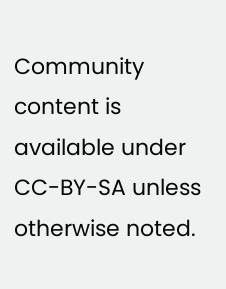Community content is available under CC-BY-SA unless otherwise noted.